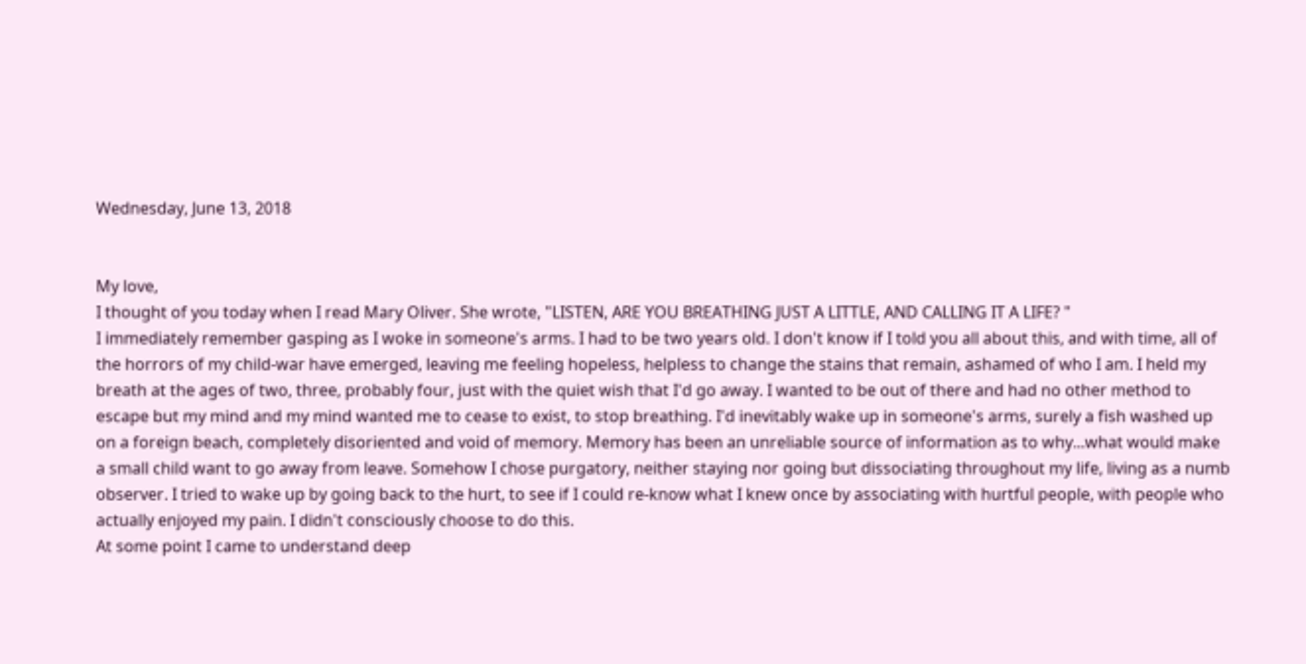Wednesday, June 13, 2018


My love,
I thought of you today when I read Mary Oliver. She wrote, "LISTEN, ARE YOU BREATHING JUST A LITTLE, AND CALLING IT A LIFE? "
I immediately remember gasping as I woke in someone's arms. I had to be two years old. I don't know if I told you all about this, and with time, all of the horrors of my child-war have emerged, leaving me feeling hopeless, helpless to change the stains that remain, ashamed of who I am. I held my breath at the ages of two, three, probably four, just with the quiet wish that I'd go away. I wanted to be out of there and had no other method to escape but my mind and my mind wanted me to cease to exist, to stop breathing. I'd inevitably wake up in someone's arms, surely a fish washed up on a foreign beach, completely disoriented and void of memory. Memory has been an unreliable source of information as to why...what would make a small child want to go away from leave. Somehow I chose purgatory, neither staying nor going but dissociating throughout my life, living as a numb observer. I tried to wake up by going back to the hurt, to see if I could re-know what I knew once by associating with hurtful people, with people who actually enjoyed my pain. I didn't consciously choose to do this.
At some point I came to understand deep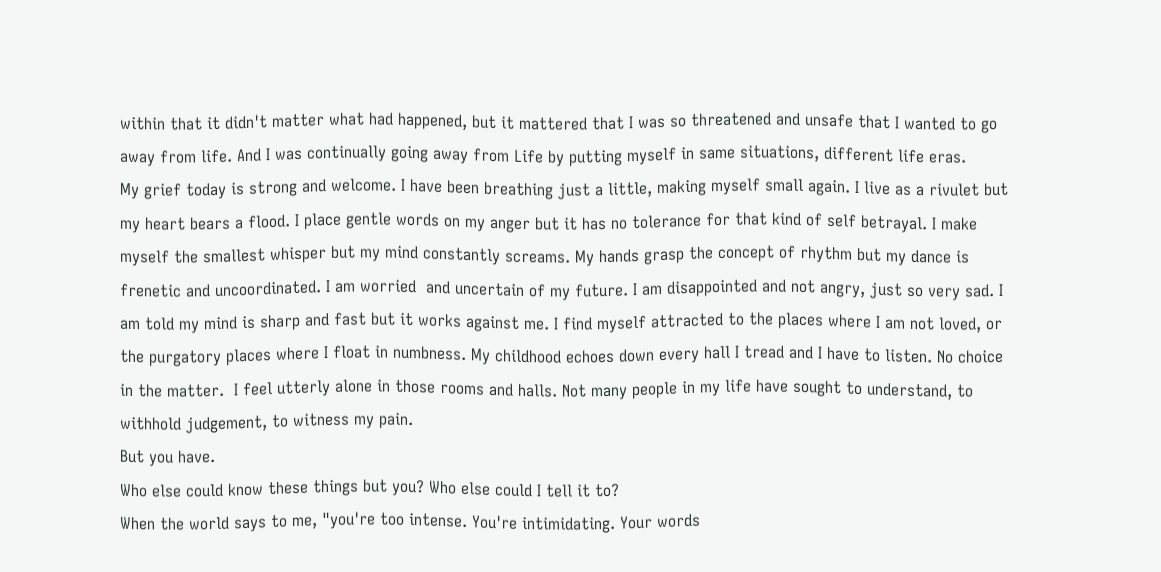within that it didn't matter what had happened, but it mattered that I was so threatened and unsafe that I wanted to go away from life. And I was continually going away from Life by putting myself in same situations, different life eras.
My grief today is strong and welcome. I have been breathing just a little, making myself small again. I live as a rivulet but my heart bears a flood. I place gentle words on my anger but it has no tolerance for that kind of self betrayal. I make myself the smallest whisper but my mind constantly screams. My hands grasp the concept of rhythm but my dance is frenetic and uncoordinated. I am worried  and uncertain of my future. I am disappointed and not angry, just so very sad. I am told my mind is sharp and fast but it works against me. I find myself attracted to the places where I am not loved, or the purgatory places where I float in numbness. My childhood echoes down every hall I tread and I have to listen. No choice in the matter.  I feel utterly alone in those rooms and halls. Not many people in my life have sought to understand, to withhold judgement, to witness my pain.
But you have.
Who else could know these things but you? Who else could I tell it to?
When the world says to me, "you're too intense. You're intimidating. Your words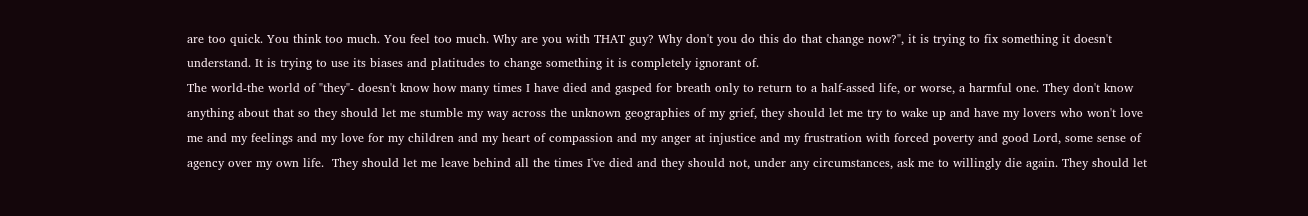are too quick. You think too much. You feel too much. Why are you with THAT guy? Why don't you do this do that change now?", it is trying to fix something it doesn't understand. It is trying to use its biases and platitudes to change something it is completely ignorant of.
The world-the world of "they"- doesn't know how many times I have died and gasped for breath only to return to a half-assed life, or worse, a harmful one. They don't know anything about that so they should let me stumble my way across the unknown geographies of my grief, they should let me try to wake up and have my lovers who won't love me and my feelings and my love for my children and my heart of compassion and my anger at injustice and my frustration with forced poverty and good Lord, some sense of agency over my own life.  They should let me leave behind all the times I've died and they should not, under any circumstances, ask me to willingly die again. They should let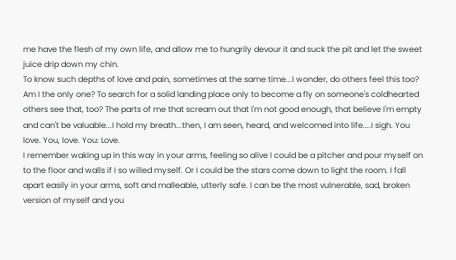me have the flesh of my own life, and allow me to hungrily devour it and suck the pit and let the sweet juice drip down my chin.
To know such depths of love and pain, sometimes at the same time...I wonder, do others feel this too? Am I the only one? To search for a solid landing place only to become a fly on someone's coldhearted others see that, too? The parts of me that scream out that I'm not good enough, that believe I'm empty and can't be valuable...I hold my breath...then, I am seen, heard, and welcomed into life....I sigh. You love. You, love. You: Love.
I remember waking up in this way in your arms, feeling so alive I could be a pitcher and pour myself on to the floor and walls if I so willed myself. Or I could be the stars come down to light the room. I fall apart easily in your arms, soft and malleable, utterly safe. I can be the most vulnerable, sad, broken version of myself and you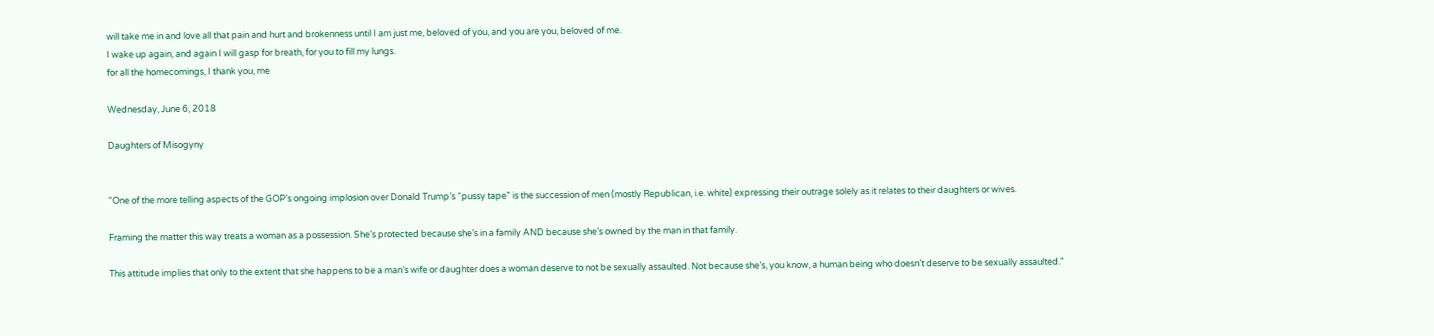will take me in and love all that pain and hurt and brokenness until I am just me, beloved of you, and you are you, beloved of me.
I wake up again, and again I will gasp for breath, for you to fill my lungs.
for all the homecomings, I thank you, me

Wednesday, June 6, 2018

Daughters of Misogyny


"One of the more telling aspects of the GOP’s ongoing implosion over Donald Trump’s “pussy tape” is the succession of men (mostly Republican, i.e. white) expressing their outrage solely as it relates to their daughters or wives.

Framing the matter this way treats a woman as a possession. She’s protected because she’s in a family AND because she’s owned by the man in that family.

This attitude implies that only to the extent that she happens to be a man’s wife or daughter does a woman deserve to not be sexually assaulted. Not because she’s, you know, a human being who doesn’t deserve to be sexually assaulted."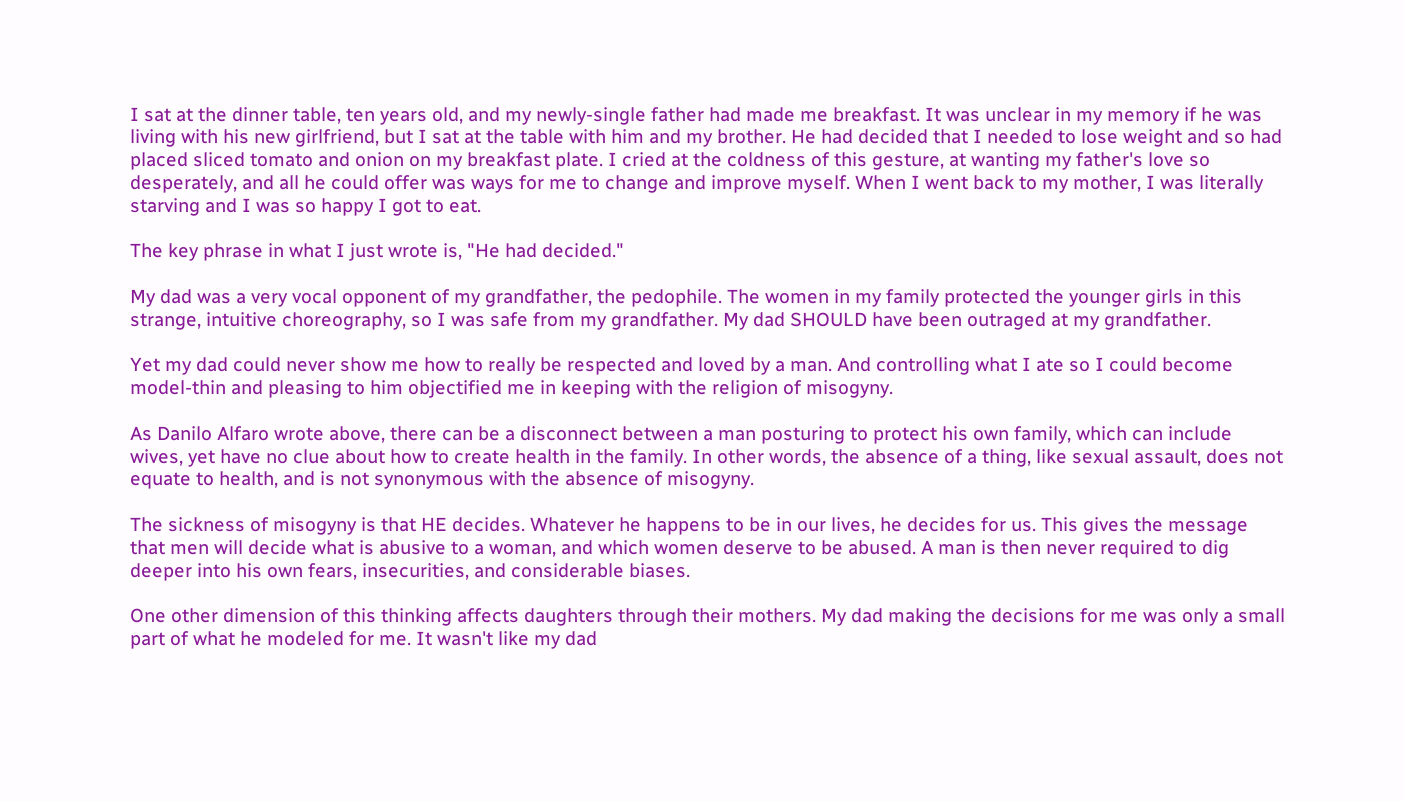I sat at the dinner table, ten years old, and my newly-single father had made me breakfast. It was unclear in my memory if he was living with his new girlfriend, but I sat at the table with him and my brother. He had decided that I needed to lose weight and so had placed sliced tomato and onion on my breakfast plate. I cried at the coldness of this gesture, at wanting my father's love so desperately, and all he could offer was ways for me to change and improve myself. When I went back to my mother, I was literally starving and I was so happy I got to eat.

The key phrase in what I just wrote is, "He had decided."

My dad was a very vocal opponent of my grandfather, the pedophile. The women in my family protected the younger girls in this strange, intuitive choreography, so I was safe from my grandfather. My dad SHOULD have been outraged at my grandfather.

Yet my dad could never show me how to really be respected and loved by a man. And controlling what I ate so I could become model-thin and pleasing to him objectified me in keeping with the religion of misogyny.

As Danilo Alfaro wrote above, there can be a disconnect between a man posturing to protect his own family, which can include wives, yet have no clue about how to create health in the family. In other words, the absence of a thing, like sexual assault, does not equate to health, and is not synonymous with the absence of misogyny.

The sickness of misogyny is that HE decides. Whatever he happens to be in our lives, he decides for us. This gives the message that men will decide what is abusive to a woman, and which women deserve to be abused. A man is then never required to dig deeper into his own fears, insecurities, and considerable biases.

One other dimension of this thinking affects daughters through their mothers. My dad making the decisions for me was only a small part of what he modeled for me. It wasn't like my dad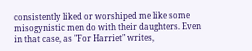consistently liked or worshiped me like some misogynistic men do with their daughters. Even in that case, as "For Harriet" writes,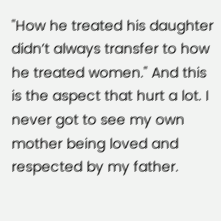"How he treated his daughter didn’t always transfer to how he treated women." And this is the aspect that hurt a lot. I never got to see my own mother being loved and respected by my father.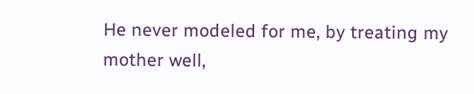He never modeled for me, by treating my mother well,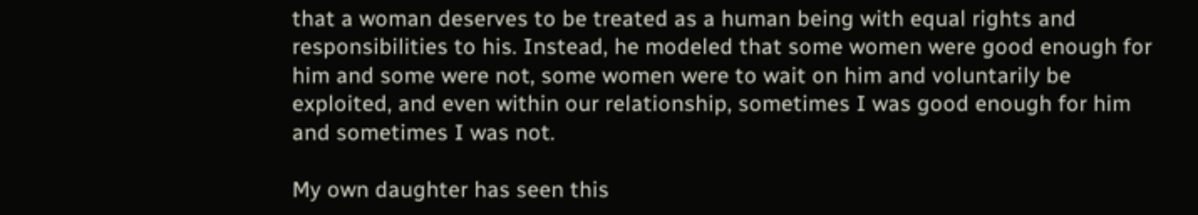that a woman deserves to be treated as a human being with equal rights and responsibilities to his. Instead, he modeled that some women were good enough for him and some were not, some women were to wait on him and voluntarily be exploited, and even within our relationship, sometimes I was good enough for him and sometimes I was not.

My own daughter has seen this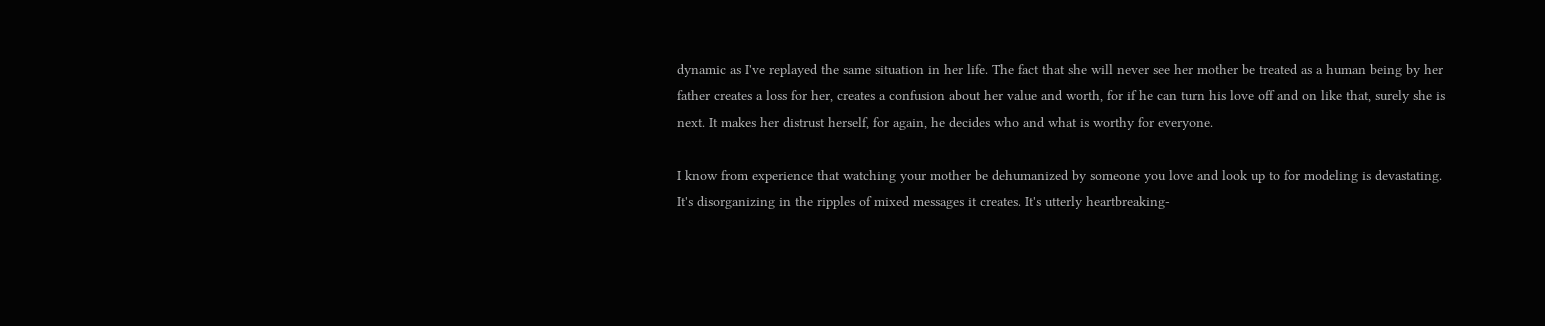dynamic as I've replayed the same situation in her life. The fact that she will never see her mother be treated as a human being by her father creates a loss for her, creates a confusion about her value and worth, for if he can turn his love off and on like that, surely she is next. It makes her distrust herself, for again, he decides who and what is worthy for everyone.

I know from experience that watching your mother be dehumanized by someone you love and look up to for modeling is devastating. It's disorganizing in the ripples of mixed messages it creates. It's utterly heartbreaking-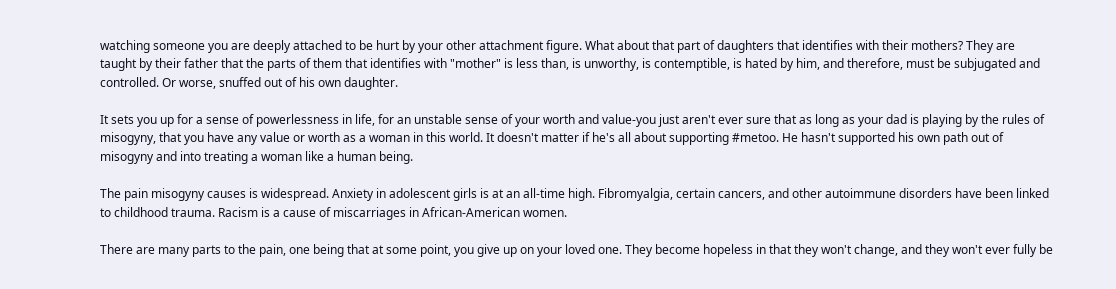watching someone you are deeply attached to be hurt by your other attachment figure. What about that part of daughters that identifies with their mothers? They are taught by their father that the parts of them that identifies with "mother" is less than, is unworthy, is contemptible, is hated by him, and therefore, must be subjugated and controlled. Or worse, snuffed out of his own daughter.

It sets you up for a sense of powerlessness in life, for an unstable sense of your worth and value-you just aren't ever sure that as long as your dad is playing by the rules of misogyny, that you have any value or worth as a woman in this world. It doesn't matter if he's all about supporting #metoo. He hasn't supported his own path out of misogyny and into treating a woman like a human being.

The pain misogyny causes is widespread. Anxiety in adolescent girls is at an all-time high. Fibromyalgia, certain cancers, and other autoimmune disorders have been linked to childhood trauma. Racism is a cause of miscarriages in African-American women.

There are many parts to the pain, one being that at some point, you give up on your loved one. They become hopeless in that they won't change, and they won't ever fully be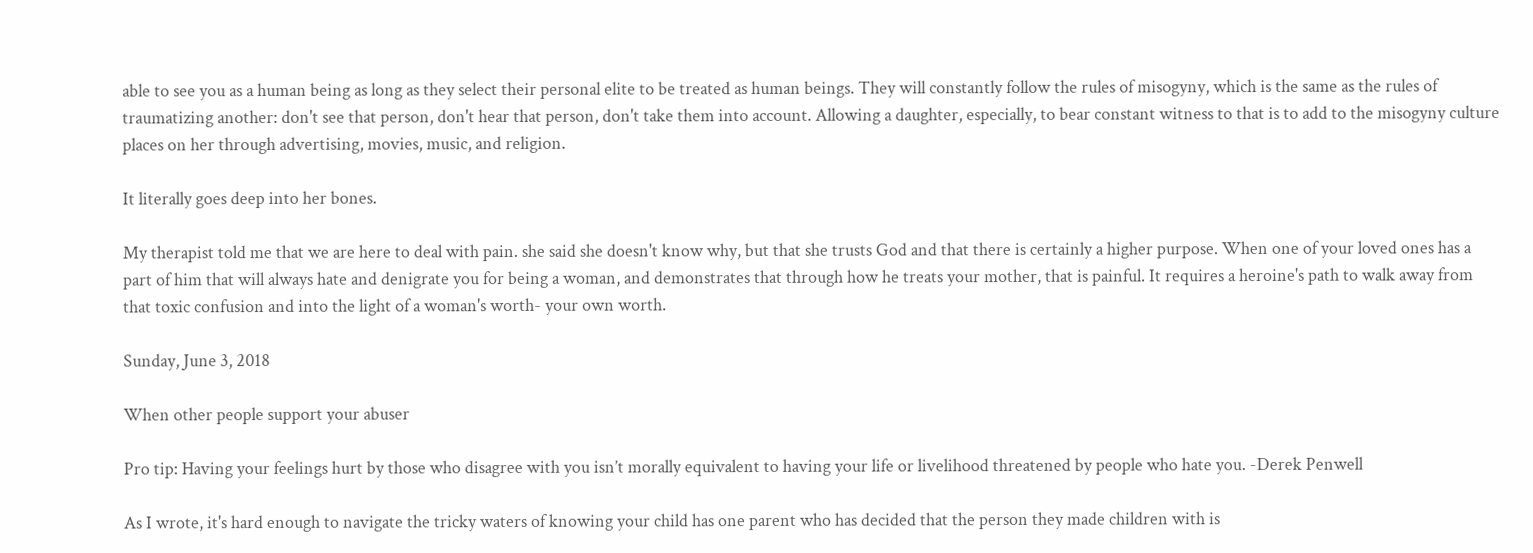able to see you as a human being as long as they select their personal elite to be treated as human beings. They will constantly follow the rules of misogyny, which is the same as the rules of traumatizing another: don't see that person, don't hear that person, don't take them into account. Allowing a daughter, especially, to bear constant witness to that is to add to the misogyny culture places on her through advertising, movies, music, and religion.

It literally goes deep into her bones.

My therapist told me that we are here to deal with pain. she said she doesn't know why, but that she trusts God and that there is certainly a higher purpose. When one of your loved ones has a part of him that will always hate and denigrate you for being a woman, and demonstrates that through how he treats your mother, that is painful. It requires a heroine's path to walk away from that toxic confusion and into the light of a woman's worth- your own worth.

Sunday, June 3, 2018

When other people support your abuser

Pro tip: Having your feelings hurt by those who disagree with you isn’t morally equivalent to having your life or livelihood threatened by people who hate you. -Derek Penwell

As I wrote, it's hard enough to navigate the tricky waters of knowing your child has one parent who has decided that the person they made children with is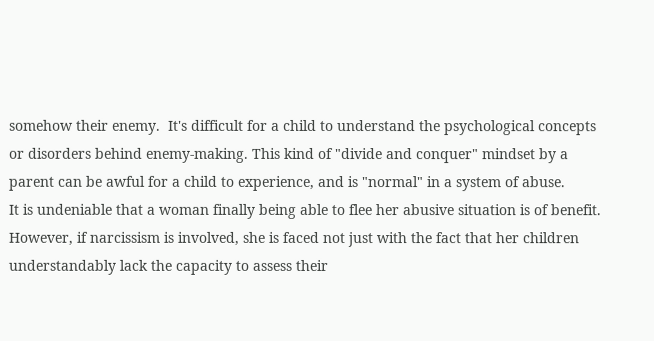somehow their enemy.  It's difficult for a child to understand the psychological concepts or disorders behind enemy-making. This kind of "divide and conquer" mindset by a parent can be awful for a child to experience, and is "normal" in a system of abuse.
It is undeniable that a woman finally being able to flee her abusive situation is of benefit. However, if narcissism is involved, she is faced not just with the fact that her children understandably lack the capacity to assess their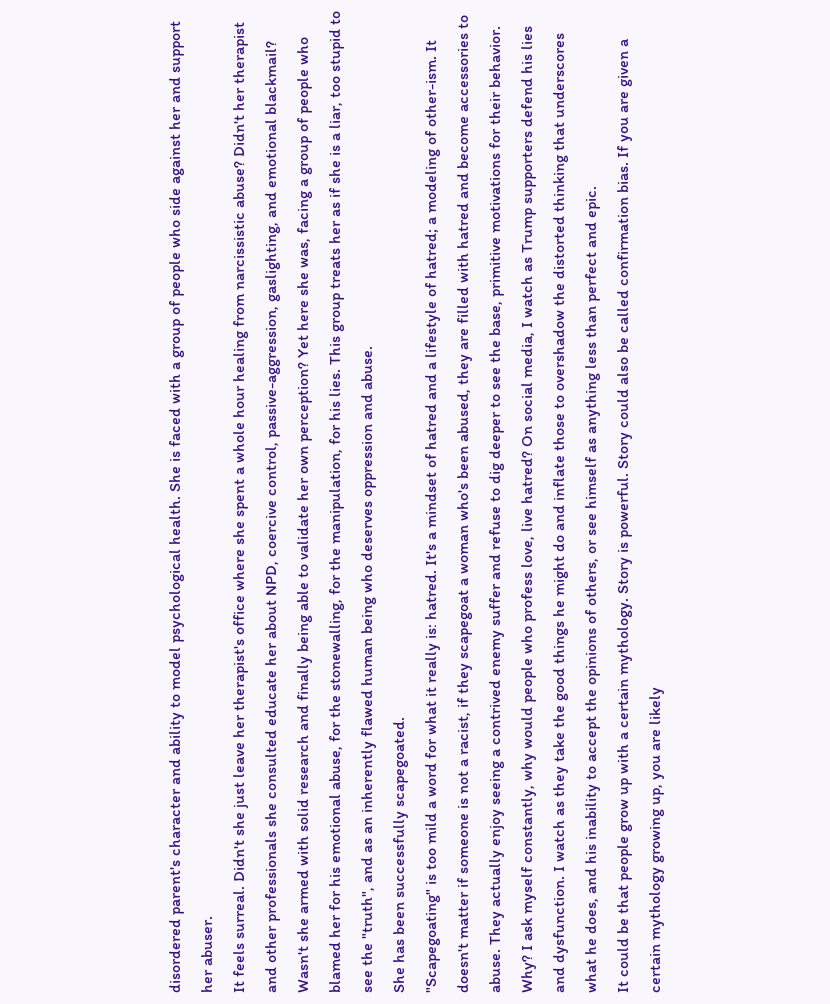disordered parent's character and ability to model psychological health. She is faced with a group of people who side against her and support her abuser.
It feels surreal. Didn't she just leave her therapist's office where she spent a whole hour healing from narcissistic abuse? Didn't her therapist and other professionals she consulted educate her about NPD, coercive control, passive-aggression, gaslighting, and emotional blackmail? Wasn't she armed with solid research and finally being able to validate her own perception? Yet here she was, facing a group of people who blamed her for his emotional abuse, for the stonewalling, for the manipulation, for his lies. This group treats her as if she is a liar, too stupid to see the "truth", and as an inherently flawed human being who deserves oppression and abuse.
She has been successfully scapegoated.
"Scapegoating" is too mild a word for what it really is: hatred. It's a mindset of hatred and a lifestyle of hatred; a modeling of other-ism. It doesn't matter if someone is not a racist, if they scapegoat a woman who's been abused, they are filled with hatred and become accessories to abuse. They actually enjoy seeing a contrived enemy suffer and refuse to dig deeper to see the base, primitive motivations for their behavior.
Why? I ask myself constantly, why would people who profess love, live hatred? On social media, I watch as Trump supporters defend his lies and dysfunction. I watch as they take the good things he might do and inflate those to overshadow the distorted thinking that underscores what he does, and his inability to accept the opinions of others, or see himself as anything less than perfect and epic.
It could be that people grow up with a certain mythology. Story is powerful. Story could also be called confirmation bias. If you are given a certain mythology growing up, you are likely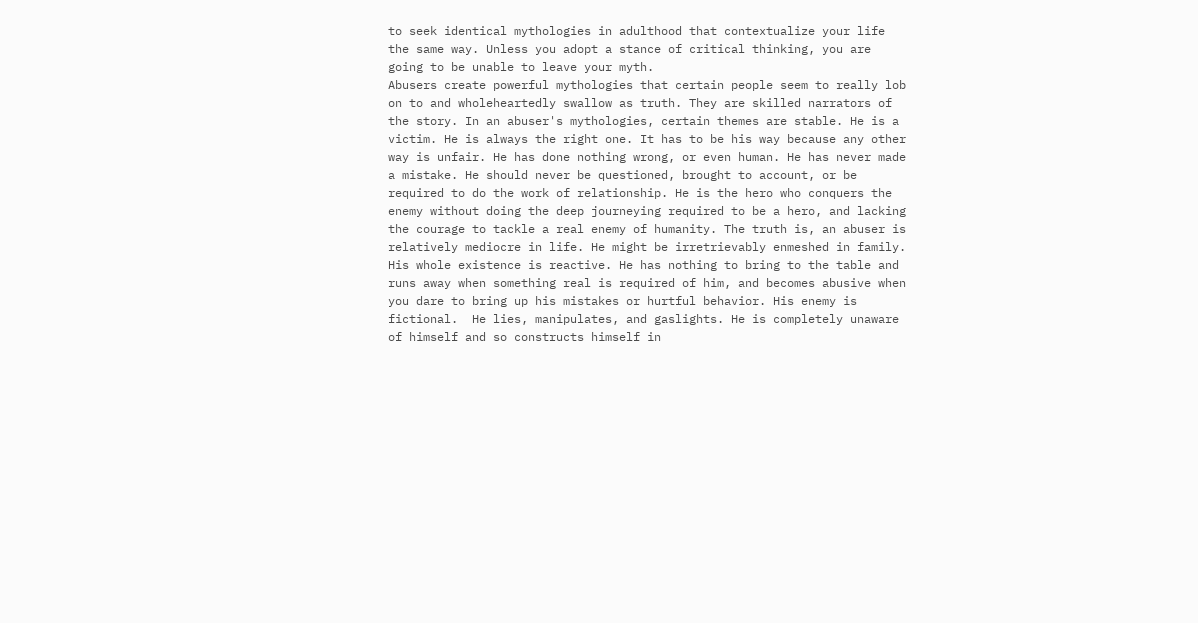to seek identical mythologies in adulthood that contextualize your life the same way. Unless you adopt a stance of critical thinking, you are going to be unable to leave your myth.
Abusers create powerful mythologies that certain people seem to really lob on to and wholeheartedly swallow as truth. They are skilled narrators of the story. In an abuser's mythologies, certain themes are stable. He is a victim. He is always the right one. It has to be his way because any other way is unfair. He has done nothing wrong, or even human. He has never made a mistake. He should never be questioned, brought to account, or be required to do the work of relationship. He is the hero who conquers the enemy without doing the deep journeying required to be a hero, and lacking the courage to tackle a real enemy of humanity. The truth is, an abuser is relatively mediocre in life. He might be irretrievably enmeshed in family. His whole existence is reactive. He has nothing to bring to the table and runs away when something real is required of him, and becomes abusive when you dare to bring up his mistakes or hurtful behavior. His enemy is fictional.  He lies, manipulates, and gaslights. He is completely unaware of himself and so constructs himself in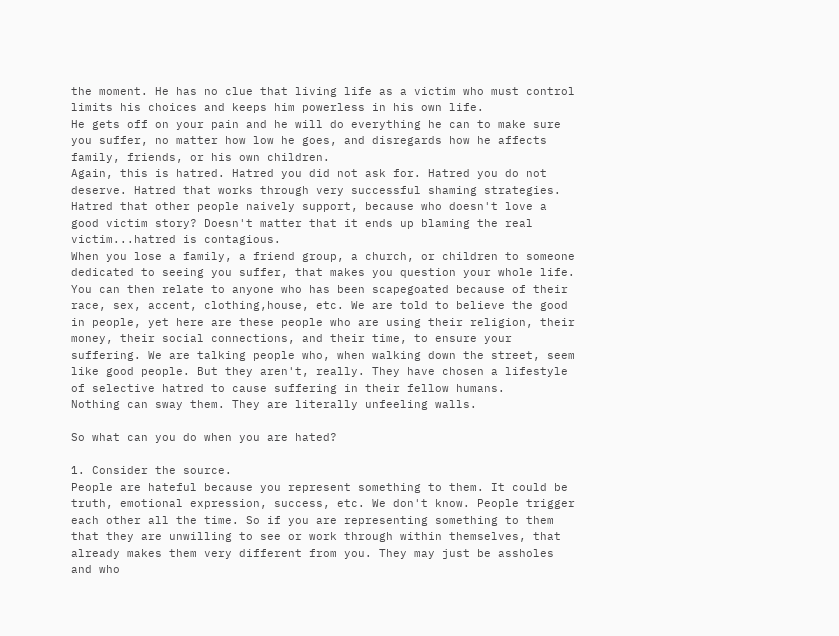the moment. He has no clue that living life as a victim who must control limits his choices and keeps him powerless in his own life.
He gets off on your pain and he will do everything he can to make sure you suffer, no matter how low he goes, and disregards how he affects family, friends, or his own children.
Again, this is hatred. Hatred you did not ask for. Hatred you do not deserve. Hatred that works through very successful shaming strategies. Hatred that other people naively support, because who doesn't love a good victim story? Doesn't matter that it ends up blaming the real victim...hatred is contagious.
When you lose a family, a friend group, a church, or children to someone dedicated to seeing you suffer, that makes you question your whole life. You can then relate to anyone who has been scapegoated because of their race, sex, accent, clothing,house, etc. We are told to believe the good in people, yet here are these people who are using their religion, their money, their social connections, and their time, to ensure your suffering. We are talking people who, when walking down the street, seem like good people. But they aren't, really. They have chosen a lifestyle of selective hatred to cause suffering in their fellow humans.
Nothing can sway them. They are literally unfeeling walls.

So what can you do when you are hated?

1. Consider the source.
People are hateful because you represent something to them. It could be truth, emotional expression, success, etc. We don't know. People trigger each other all the time. So if you are representing something to them that they are unwilling to see or work through within themselves, that already makes them very different from you. They may just be assholes and who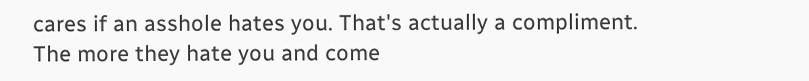cares if an asshole hates you. That's actually a compliment. The more they hate you and come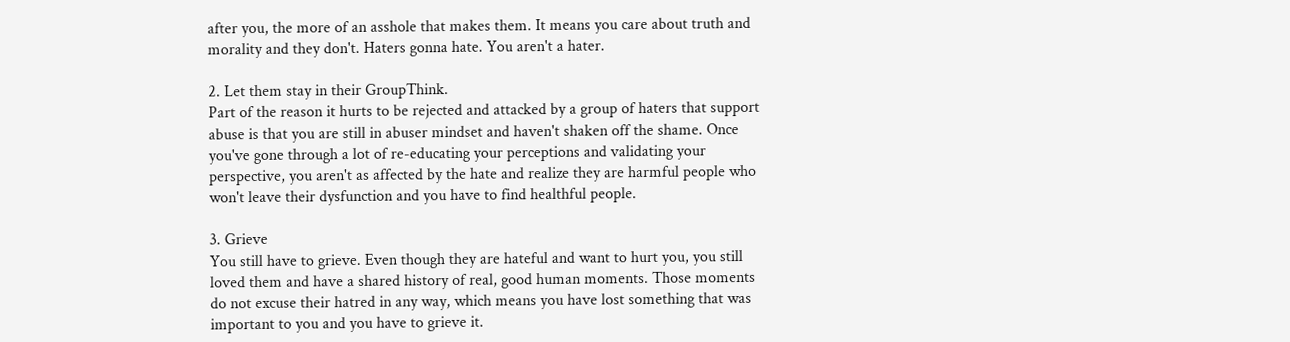after you, the more of an asshole that makes them. It means you care about truth and morality and they don't. Haters gonna hate. You aren't a hater.

2. Let them stay in their GroupThink.
Part of the reason it hurts to be rejected and attacked by a group of haters that support abuse is that you are still in abuser mindset and haven't shaken off the shame. Once you've gone through a lot of re-educating your perceptions and validating your perspective, you aren't as affected by the hate and realize they are harmful people who won't leave their dysfunction and you have to find healthful people.

3. Grieve
You still have to grieve. Even though they are hateful and want to hurt you, you still loved them and have a shared history of real, good human moments. Those moments do not excuse their hatred in any way, which means you have lost something that was important to you and you have to grieve it.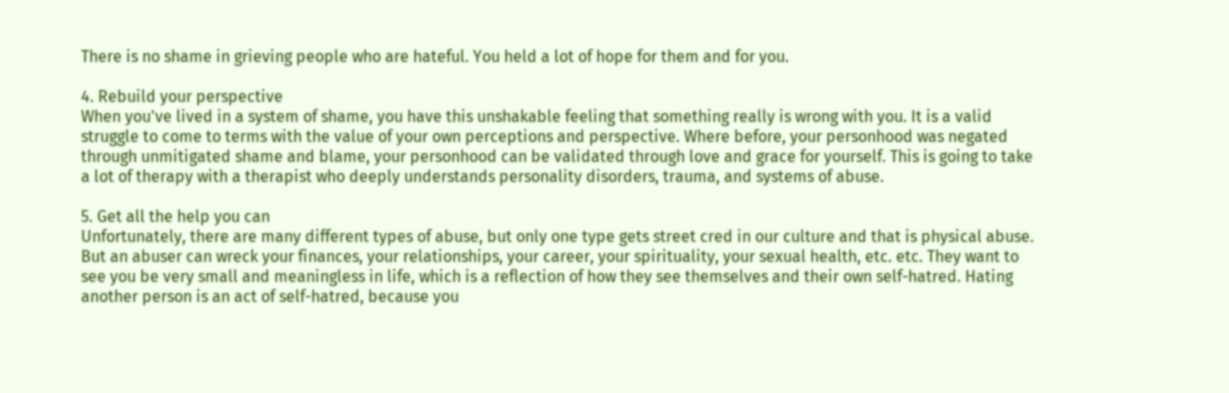There is no shame in grieving people who are hateful. You held a lot of hope for them and for you.

4. Rebuild your perspective
When you've lived in a system of shame, you have this unshakable feeling that something really is wrong with you. It is a valid struggle to come to terms with the value of your own perceptions and perspective. Where before, your personhood was negated through unmitigated shame and blame, your personhood can be validated through love and grace for yourself. This is going to take a lot of therapy with a therapist who deeply understands personality disorders, trauma, and systems of abuse.

5. Get all the help you can
Unfortunately, there are many different types of abuse, but only one type gets street cred in our culture and that is physical abuse. But an abuser can wreck your finances, your relationships, your career, your spirituality, your sexual health, etc. etc. They want to see you be very small and meaningless in life, which is a reflection of how they see themselves and their own self-hatred. Hating another person is an act of self-hatred, because you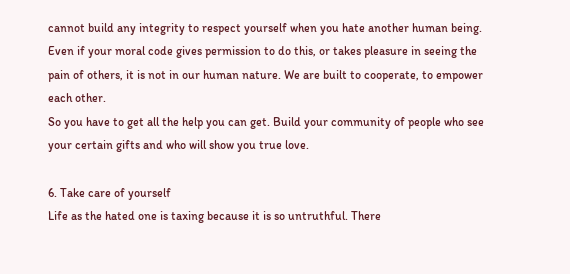cannot build any integrity to respect yourself when you hate another human being. Even if your moral code gives permission to do this, or takes pleasure in seeing the pain of others, it is not in our human nature. We are built to cooperate, to empower each other.
So you have to get all the help you can get. Build your community of people who see your certain gifts and who will show you true love.

6. Take care of yourself
Life as the hated one is taxing because it is so untruthful. There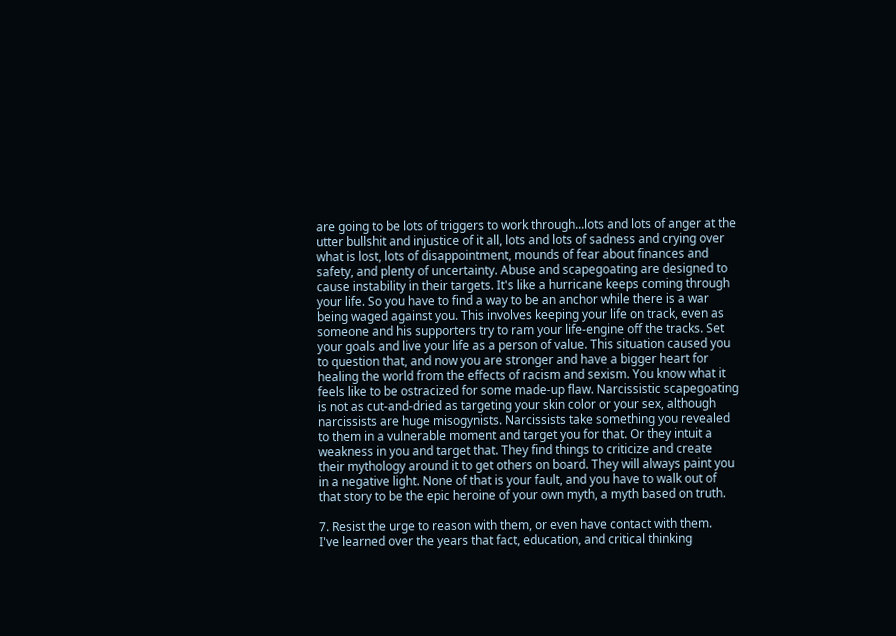are going to be lots of triggers to work through...lots and lots of anger at the utter bullshit and injustice of it all, lots and lots of sadness and crying over what is lost, lots of disappointment, mounds of fear about finances and safety, and plenty of uncertainty. Abuse and scapegoating are designed to cause instability in their targets. It's like a hurricane keeps coming through your life. So you have to find a way to be an anchor while there is a war being waged against you. This involves keeping your life on track, even as someone and his supporters try to ram your life-engine off the tracks. Set your goals and live your life as a person of value. This situation caused you to question that, and now you are stronger and have a bigger heart for healing the world from the effects of racism and sexism. You know what it feels like to be ostracized for some made-up flaw. Narcissistic scapegoating is not as cut-and-dried as targeting your skin color or your sex, although narcissists are huge misogynists. Narcissists take something you revealed to them in a vulnerable moment and target you for that. Or they intuit a weakness in you and target that. They find things to criticize and create their mythology around it to get others on board. They will always paint you in a negative light. None of that is your fault, and you have to walk out of that story to be the epic heroine of your own myth, a myth based on truth.

7. Resist the urge to reason with them, or even have contact with them.
I've learned over the years that fact, education, and critical thinking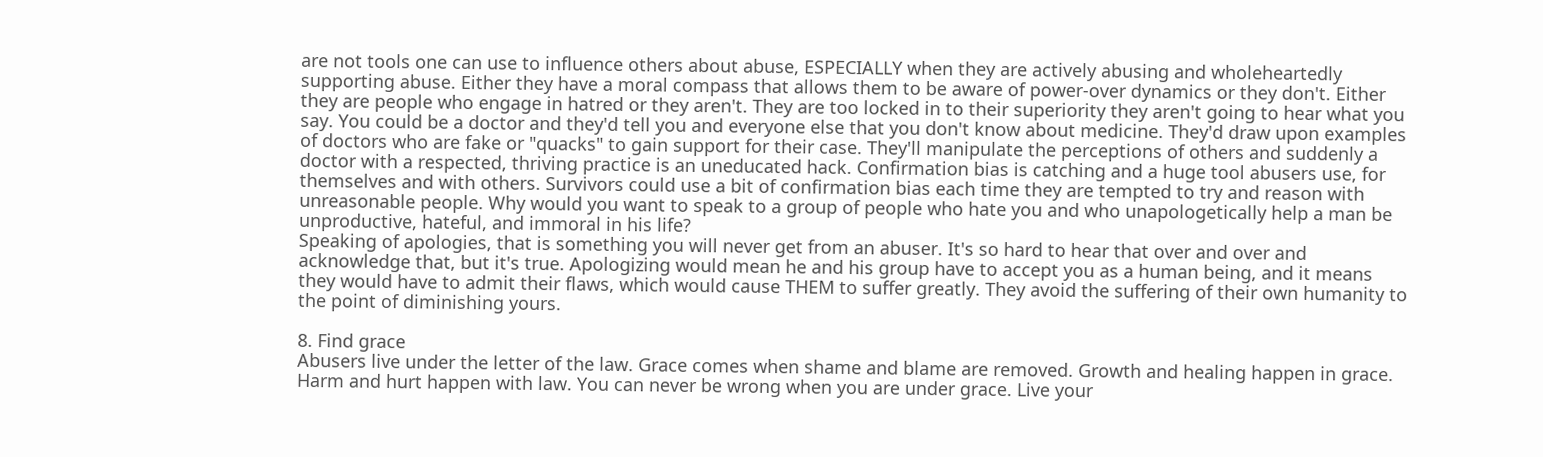are not tools one can use to influence others about abuse, ESPECIALLY when they are actively abusing and wholeheartedly supporting abuse. Either they have a moral compass that allows them to be aware of power-over dynamics or they don't. Either they are people who engage in hatred or they aren't. They are too locked in to their superiority they aren't going to hear what you say. You could be a doctor and they'd tell you and everyone else that you don't know about medicine. They'd draw upon examples of doctors who are fake or "quacks" to gain support for their case. They'll manipulate the perceptions of others and suddenly a doctor with a respected, thriving practice is an uneducated hack. Confirmation bias is catching and a huge tool abusers use, for themselves and with others. Survivors could use a bit of confirmation bias each time they are tempted to try and reason with unreasonable people. Why would you want to speak to a group of people who hate you and who unapologetically help a man be unproductive, hateful, and immoral in his life?
Speaking of apologies, that is something you will never get from an abuser. It's so hard to hear that over and over and acknowledge that, but it's true. Apologizing would mean he and his group have to accept you as a human being, and it means they would have to admit their flaws, which would cause THEM to suffer greatly. They avoid the suffering of their own humanity to the point of diminishing yours.

8. Find grace
Abusers live under the letter of the law. Grace comes when shame and blame are removed. Growth and healing happen in grace. Harm and hurt happen with law. You can never be wrong when you are under grace. Live your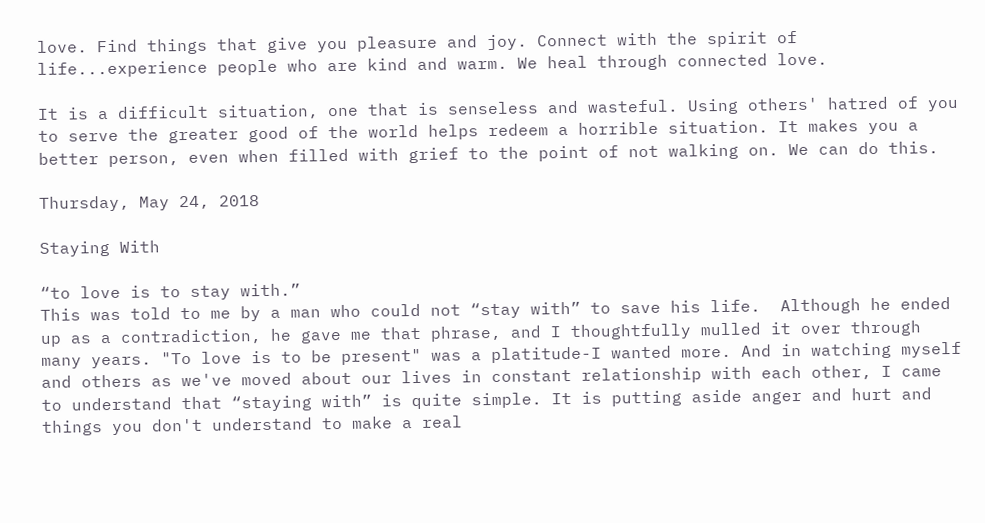love. Find things that give you pleasure and joy. Connect with the spirit of life...experience people who are kind and warm. We heal through connected love.

It is a difficult situation, one that is senseless and wasteful. Using others' hatred of you to serve the greater good of the world helps redeem a horrible situation. It makes you a better person, even when filled with grief to the point of not walking on. We can do this.

Thursday, May 24, 2018

Staying With

“to love is to stay with.”
This was told to me by a man who could not “stay with” to save his life.  Although he ended up as a contradiction, he gave me that phrase, and I thoughtfully mulled it over through many years. "To love is to be present" was a platitude-I wanted more. And in watching myself and others as we've moved about our lives in constant relationship with each other, I came to understand that “staying with” is quite simple. It is putting aside anger and hurt and things you don't understand to make a real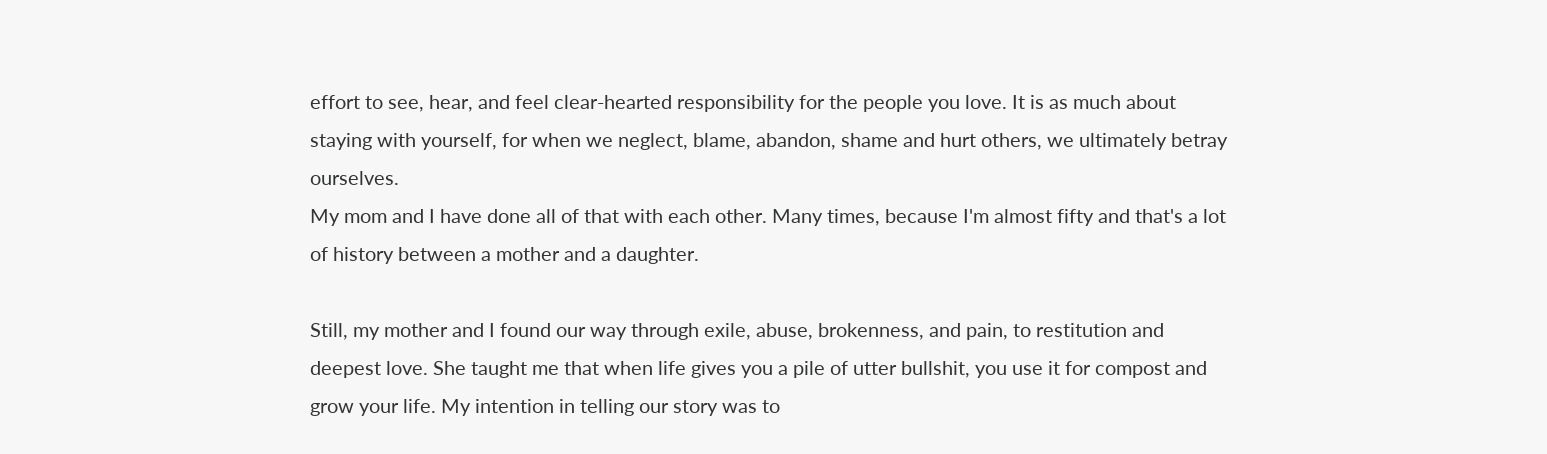effort to see, hear, and feel clear-hearted responsibility for the people you love. It is as much about staying with yourself, for when we neglect, blame, abandon, shame and hurt others, we ultimately betray ourselves.
My mom and I have done all of that with each other. Many times, because I'm almost fifty and that's a lot of history between a mother and a daughter.

Still, my mother and I found our way through exile, abuse, brokenness, and pain, to restitution and deepest love. She taught me that when life gives you a pile of utter bullshit, you use it for compost and grow your life. My intention in telling our story was to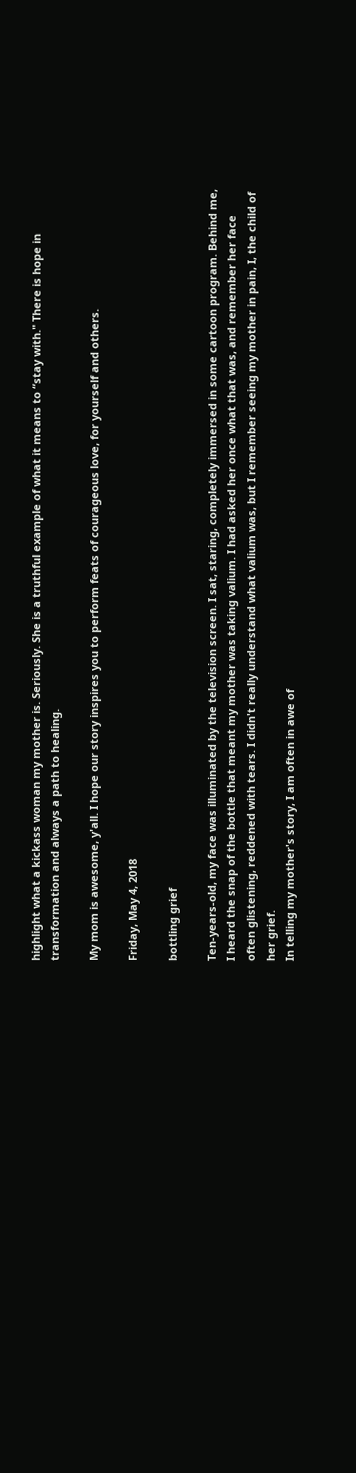highlight what a kickass woman my mother is. Seriously. She is a truthful example of what it means to “stay with." There is hope in transformation and always a path to healing.

My mom is awesome, y'all. I hope our story inspires you to perform feats of courageous love, for yourself and others.

Friday, May 4, 2018

bottling grief

Ten-years-old, my face was illuminated by the television screen. I sat, staring, completely immersed in some cartoon program. Behind me, I heard the snap of the bottle that meant my mother was taking valium. I had asked her once what that was, and remember her face often glistening, reddened with tears. I didn't really understand what valium was, but I remember seeing my mother in pain, I, the child of her grief.
In telling my mother's story, I am often in awe of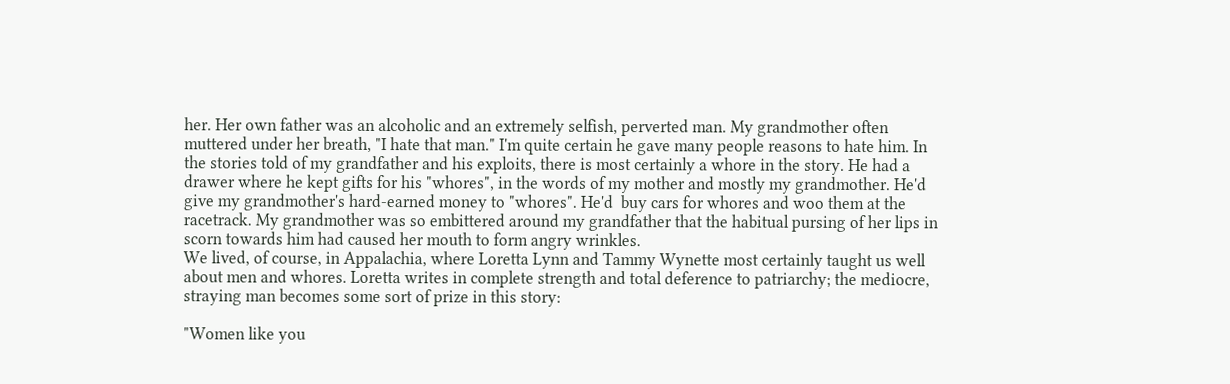her. Her own father was an alcoholic and an extremely selfish, perverted man. My grandmother often muttered under her breath, "I hate that man." I'm quite certain he gave many people reasons to hate him. In the stories told of my grandfather and his exploits, there is most certainly a whore in the story. He had a drawer where he kept gifts for his "whores", in the words of my mother and mostly my grandmother. He'd give my grandmother's hard-earned money to "whores". He'd  buy cars for whores and woo them at the racetrack. My grandmother was so embittered around my grandfather that the habitual pursing of her lips in scorn towards him had caused her mouth to form angry wrinkles.
We lived, of course, in Appalachia, where Loretta Lynn and Tammy Wynette most certainly taught us well about men and whores. Loretta writes in complete strength and total deference to patriarchy; the mediocre, straying man becomes some sort of prize in this story:

"Women like you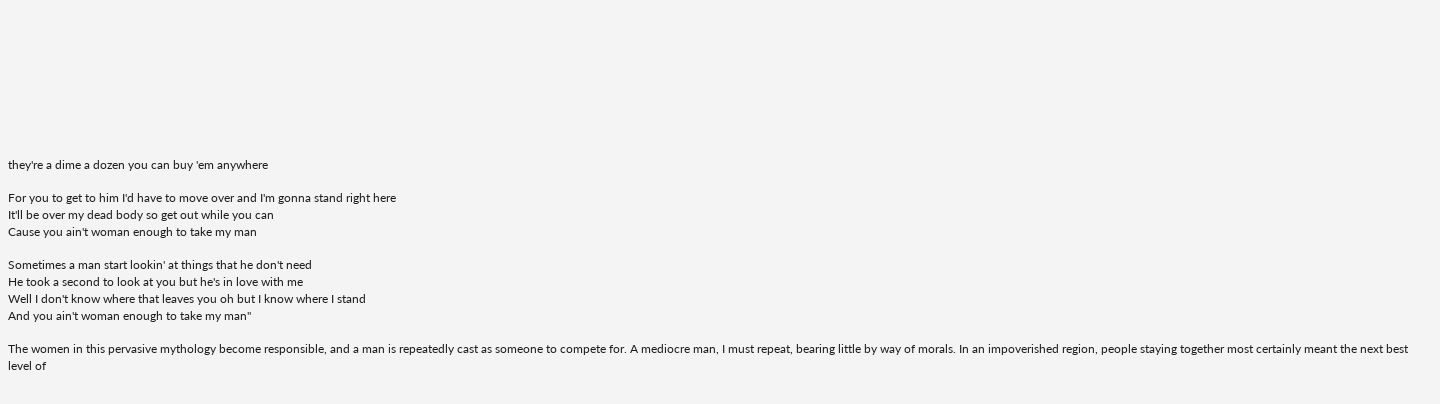they're a dime a dozen you can buy 'em anywhere

For you to get to him I'd have to move over and I'm gonna stand right here
It'll be over my dead body so get out while you can
Cause you ain't woman enough to take my man

Sometimes a man start lookin' at things that he don't need
He took a second to look at you but he's in love with me
Well I don't know where that leaves you oh but I know where I stand
And you ain't woman enough to take my man"

The women in this pervasive mythology become responsible, and a man is repeatedly cast as someone to compete for. A mediocre man, I must repeat, bearing little by way of morals. In an impoverished region, people staying together most certainly meant the next best level of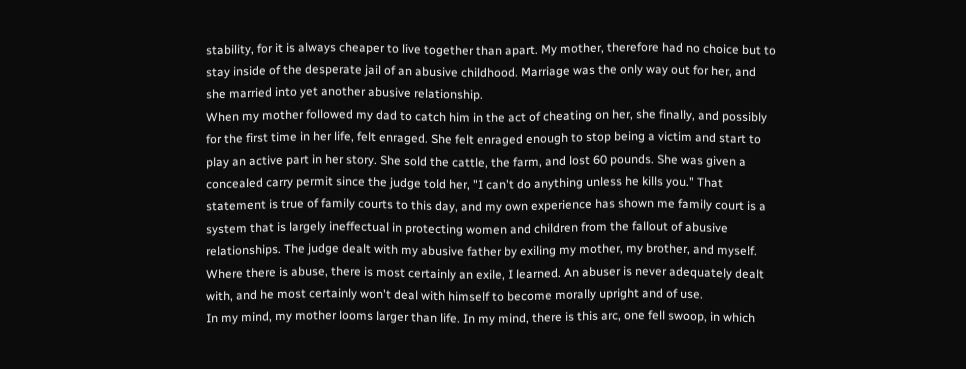stability, for it is always cheaper to live together than apart. My mother, therefore had no choice but to stay inside of the desperate jail of an abusive childhood. Marriage was the only way out for her, and she married into yet another abusive relationship.
When my mother followed my dad to catch him in the act of cheating on her, she finally, and possibly for the first time in her life, felt enraged. She felt enraged enough to stop being a victim and start to play an active part in her story. She sold the cattle, the farm, and lost 60 pounds. She was given a concealed carry permit since the judge told her, "I can't do anything unless he kills you." That statement is true of family courts to this day, and my own experience has shown me family court is a system that is largely ineffectual in protecting women and children from the fallout of abusive relationships. The judge dealt with my abusive father by exiling my mother, my brother, and myself.
Where there is abuse, there is most certainly an exile, I learned. An abuser is never adequately dealt with, and he most certainly won't deal with himself to become morally upright and of use.
In my mind, my mother looms larger than life. In my mind, there is this arc, one fell swoop, in which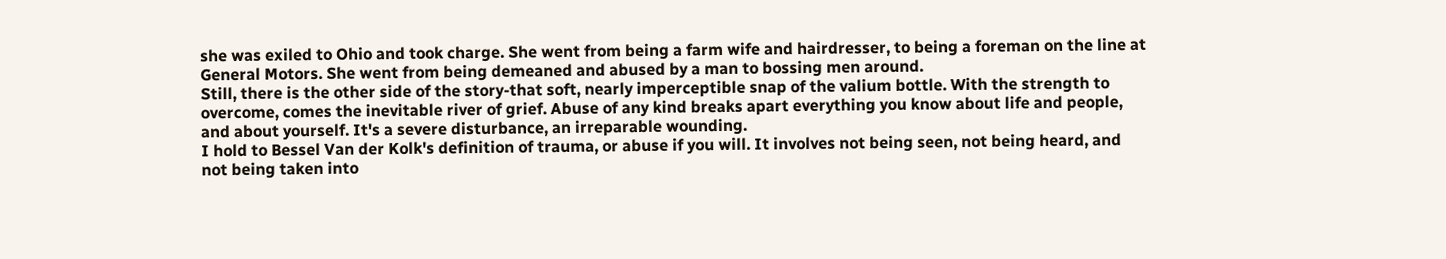she was exiled to Ohio and took charge. She went from being a farm wife and hairdresser, to being a foreman on the line at General Motors. She went from being demeaned and abused by a man to bossing men around.
Still, there is the other side of the story-that soft, nearly imperceptible snap of the valium bottle. With the strength to overcome, comes the inevitable river of grief. Abuse of any kind breaks apart everything you know about life and people, and about yourself. It's a severe disturbance, an irreparable wounding.
I hold to Bessel Van der Kolk's definition of trauma, or abuse if you will. It involves not being seen, not being heard, and not being taken into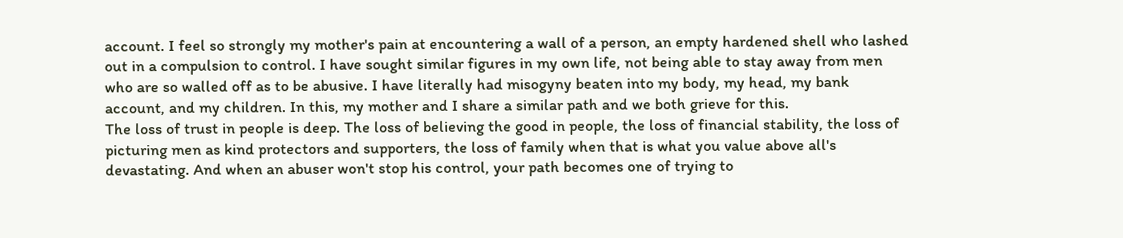account. I feel so strongly my mother's pain at encountering a wall of a person, an empty hardened shell who lashed out in a compulsion to control. I have sought similar figures in my own life, not being able to stay away from men who are so walled off as to be abusive. I have literally had misogyny beaten into my body, my head, my bank account, and my children. In this, my mother and I share a similar path and we both grieve for this.
The loss of trust in people is deep. The loss of believing the good in people, the loss of financial stability, the loss of picturing men as kind protectors and supporters, the loss of family when that is what you value above all's devastating. And when an abuser won't stop his control, your path becomes one of trying to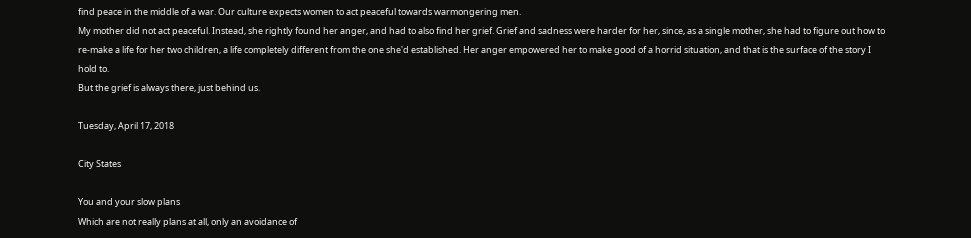find peace in the middle of a war. Our culture expects women to act peaceful towards warmongering men.
My mother did not act peaceful. Instead, she rightly found her anger, and had to also find her grief. Grief and sadness were harder for her, since, as a single mother, she had to figure out how to re-make a life for her two children, a life completely different from the one she'd established. Her anger empowered her to make good of a horrid situation, and that is the surface of the story I hold to.
But the grief is always there, just behind us.

Tuesday, April 17, 2018

City States

You and your slow plans
Which are not really plans at all, only an avoidance of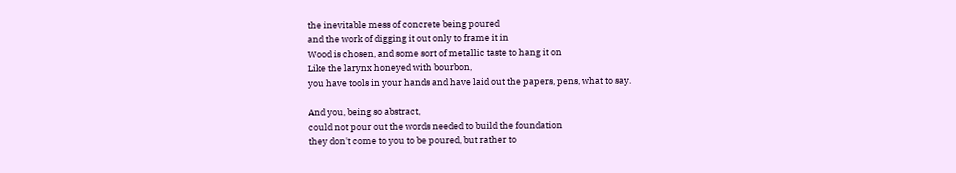the inevitable mess of concrete being poured
and the work of digging it out only to frame it in
Wood is chosen, and some sort of metallic taste to hang it on
Like the larynx honeyed with bourbon,
you have tools in your hands and have laid out the papers, pens, what to say.

And you, being so abstract,
could not pour out the words needed to build the foundation
they don't come to you to be poured, but rather to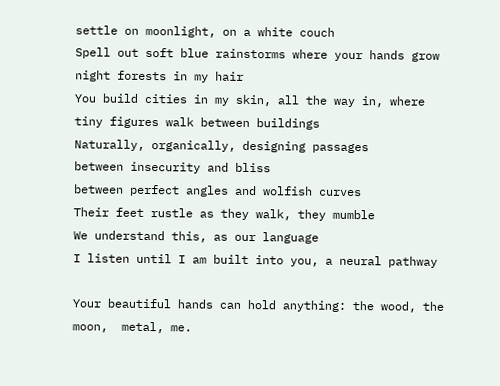settle on moonlight, on a white couch
Spell out soft blue rainstorms where your hands grow night forests in my hair
You build cities in my skin, all the way in, where
tiny figures walk between buildings
Naturally, organically, designing passages
between insecurity and bliss
between perfect angles and wolfish curves
Their feet rustle as they walk, they mumble
We understand this, as our language
I listen until I am built into you, a neural pathway

Your beautiful hands can hold anything: the wood, the moon,  metal, me.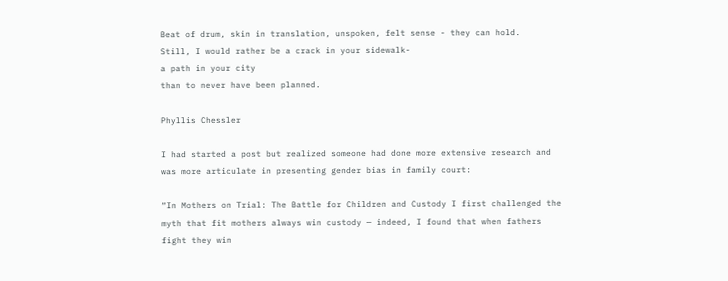Beat of drum, skin in translation, unspoken, felt sense - they can hold.
Still, I would rather be a crack in your sidewalk-
a path in your city
than to never have been planned.

Phyllis Chessler

I had started a post but realized someone had done more extensive research and was more articulate in presenting gender bias in family court:

“In Mothers on Trial: The Battle for Children and Custody I first challenged the myth that fit mothers always win custody — indeed, I found that when fathers fight they win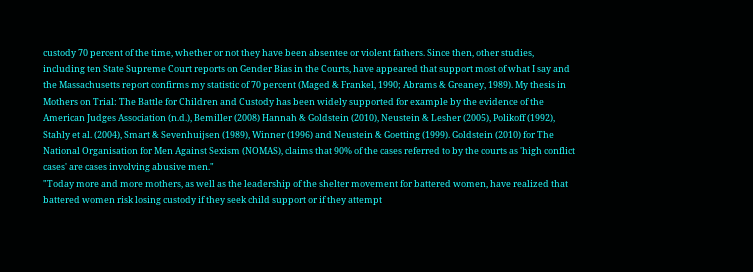custody 70 percent of the time, whether or not they have been absentee or violent fathers. Since then, other studies, including ten State Supreme Court reports on Gender Bias in the Courts, have appeared that support most of what I say and the Massachusetts report confirms my statistic of 70 percent (Maged & Frankel, 1990; Abrams & Greaney, 1989). My thesis in Mothers on Trial: The Battle for Children and Custody has been widely supported for example by the evidence of the American Judges Association (n.d.), Bemiller (2008) Hannah & Goldstein (2010), Neustein & Lesher (2005), Polikoff (1992), Stahly et al. (2004), Smart & Sevenhuijsen (1989), Winner (1996) and Neustein & Goetting (1999). Goldstein (2010) for The National Organisation for Men Against Sexism (NOMAS), claims that 90% of the cases referred to by the courts as 'high conflict cases' are cases involving abusive men."
"Today more and more mothers, as well as the leadership of the shelter movement for battered women, have realized that battered women risk losing custody if they seek child support or if they attempt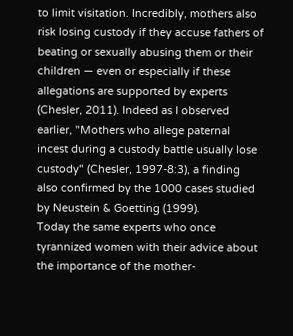to limit visitation. Incredibly, mothers also risk losing custody if they accuse fathers of beating or sexually abusing them or their children — even or especially if these allegations are supported by experts (Chesler, 2011). Indeed as I observed earlier, "Mothers who allege paternal incest during a custody battle usually lose custody" (Chesler, 1997-8:3), a finding also confirmed by the 1000 cases studied by Neustein & Goetting (1999).
Today the same experts who once tyrannized women with their advice about the importance of the mother-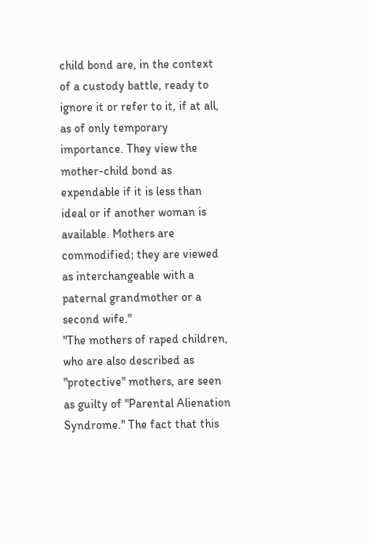child bond are, in the context of a custody battle, ready to ignore it or refer to it, if at all, as of only temporary importance. They view the mother-child bond as expendable if it is less than ideal or if another woman is available. Mothers are commodified; they are viewed as interchangeable with a paternal grandmother or a second wife."
"The mothers of raped children, who are also described as "protective" mothers, are seen as guilty of "Parental Alienation Syndrome." The fact that this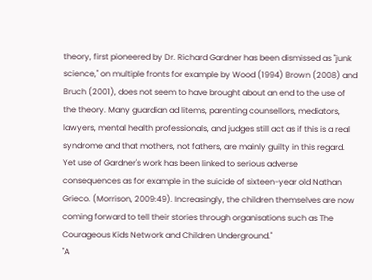theory, first pioneered by Dr. Richard Gardner has been dismissed as "junk science," on multiple fronts for example by Wood (1994) Brown (2008) and Bruch (2001), does not seem to have brought about an end to the use of the theory. Many guardian ad litems, parenting counsellors, mediators, lawyers, mental health professionals, and judges still act as if this is a real syndrome and that mothers, not fathers, are mainly guilty in this regard. Yet use of Gardner's work has been linked to serious adverse consequences as for example in the suicide of sixteen-year old Nathan Grieco. (Morrison, 2009:49). Increasingly, the children themselves are now coming forward to tell their stories through organisations such as The Courageous Kids Network and Children Underground."
"A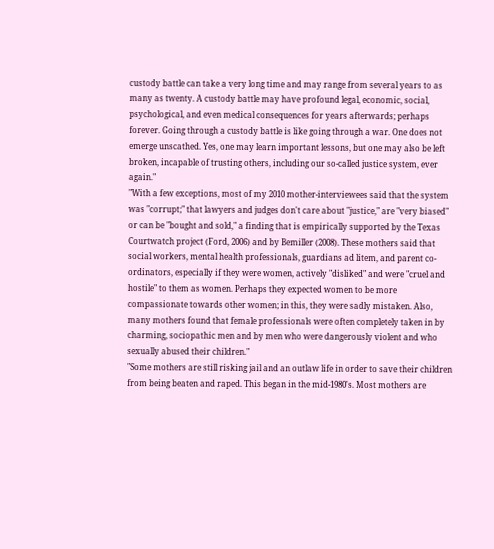custody battle can take a very long time and may range from several years to as many as twenty. A custody battle may have profound legal, economic, social, psychological, and even medical consequences for years afterwards; perhaps forever. Going through a custody battle is like going through a war. One does not emerge unscathed. Yes, one may learn important lessons, but one may also be left broken, incapable of trusting others, including our so-called justice system, ever again."
"With a few exceptions, most of my 2010 mother-interviewees said that the system was "corrupt;" that lawyers and judges don't care about "justice," are "very biased" or can be "bought and sold," a finding that is empirically supported by the Texas Courtwatch project (Ford, 2006) and by Bemiller (2008). These mothers said that social workers, mental health professionals, guardians ad litem, and parent co-ordinators, especially if they were women, actively "disliked" and were "cruel and hostile" to them as women. Perhaps they expected women to be more compassionate towards other women; in this, they were sadly mistaken. Also, many mothers found that female professionals were often completely taken in by charming, sociopathic men and by men who were dangerously violent and who sexually abused their children."
"Some mothers are still risking jail and an outlaw life in order to save their children from being beaten and raped. This began in the mid-1980's. Most mothers are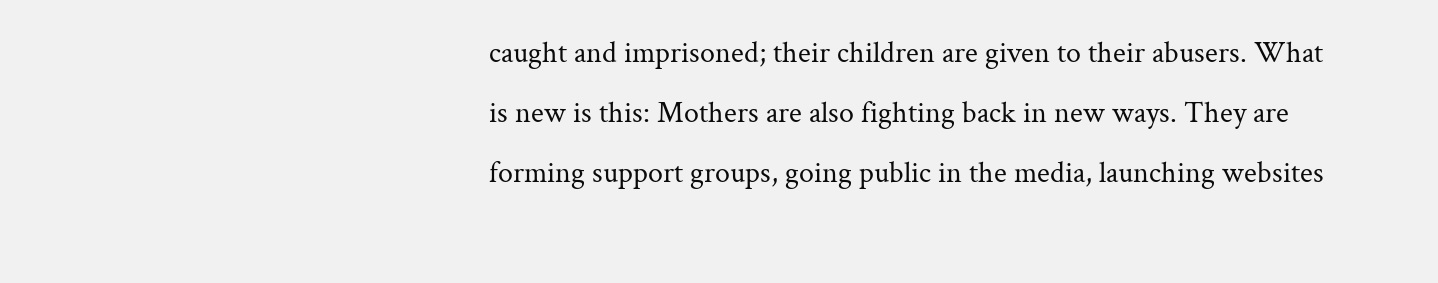caught and imprisoned; their children are given to their abusers. What is new is this: Mothers are also fighting back in new ways. They are forming support groups, going public in the media, launching websites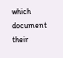which document their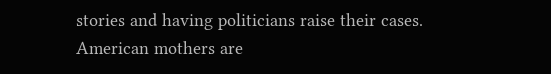stories and having politicians raise their cases. American mothers are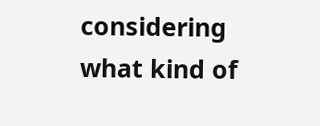considering what kind of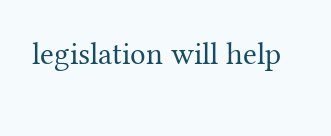legislation will help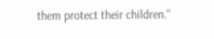them protect their children."